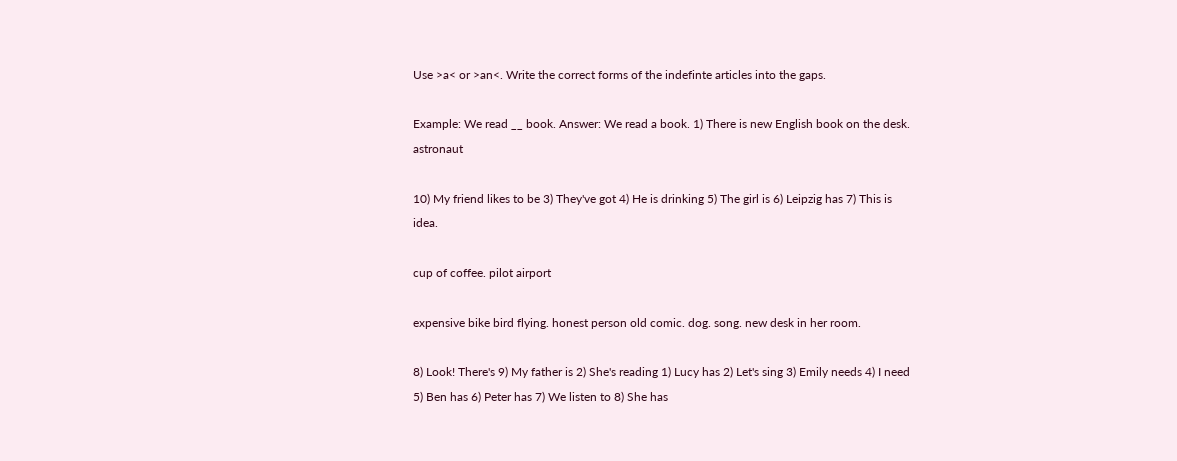Use >a< or >an<. Write the correct forms of the indefinte articles into the gaps.

Example: We read __ book. Answer: We read a book. 1) There is new English book on the desk. astronaut

10) My friend likes to be 3) They've got 4) He is drinking 5) The girl is 6) Leipzig has 7) This is idea.

cup of coffee. pilot airport

expensive bike bird flying. honest person old comic. dog. song. new desk in her room.

8) Look! There's 9) My father is 2) She's reading 1) Lucy has 2) Let's sing 3) Emily needs 4) I need 5) Ben has 6) Peter has 7) We listen to 8) She has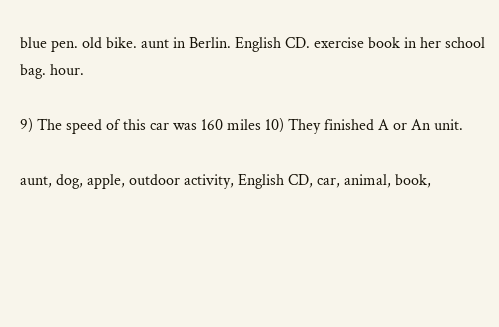blue pen. old bike. aunt in Berlin. English CD. exercise book in her school bag. hour.

9) The speed of this car was 160 miles 10) They finished A or An unit.

aunt, dog, apple, outdoor activity, English CD, car, animal, book,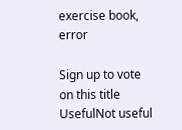exercise book, error

Sign up to vote on this title
UsefulNot useful